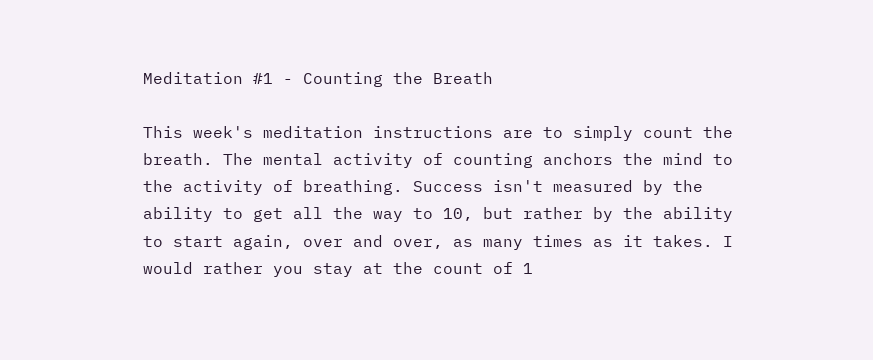Meditation #1 - Counting the Breath

This week's meditation instructions are to simply count the breath. The mental activity of counting anchors the mind to the activity of breathing. Success isn't measured by the ability to get all the way to 10, but rather by the ability to start again, over and over, as many times as it takes. I would rather you stay at the count of 1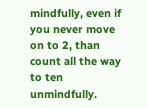mindfully, even if you never move on to 2, than count all the way to ten unmindfully.